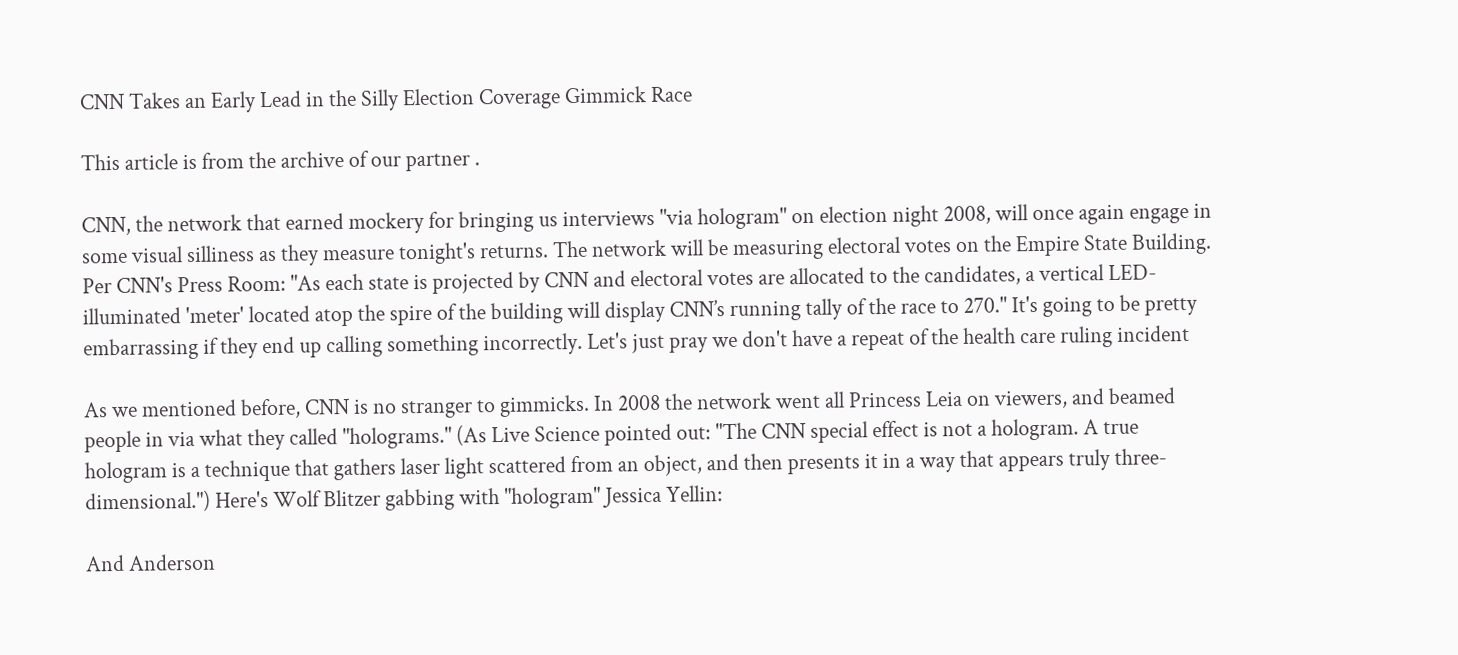CNN Takes an Early Lead in the Silly Election Coverage Gimmick Race

This article is from the archive of our partner .

CNN, the network that earned mockery for bringing us interviews "via hologram" on election night 2008, will once again engage in some visual silliness as they measure tonight's returns. The network will be measuring electoral votes on the Empire State Building. Per CNN's Press Room: "As each state is projected by CNN and electoral votes are allocated to the candidates, a vertical LED-illuminated 'meter' located atop the spire of the building will display CNN’s running tally of the race to 270." It's going to be pretty embarrassing if they end up calling something incorrectly. Let's just pray we don't have a repeat of the health care ruling incident

As we mentioned before, CNN is no stranger to gimmicks. In 2008 the network went all Princess Leia on viewers, and beamed people in via what they called "holograms." (As Live Science pointed out: "The CNN special effect is not a hologram. A true hologram is a technique that gathers laser light scattered from an object, and then presents it in a way that appears truly three-dimensional.") Here's Wolf Blitzer gabbing with "hologram" Jessica Yellin:

And Anderson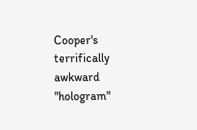Cooper's terrifically awkward "hologram"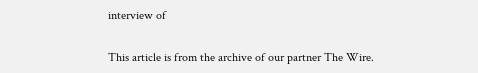interview of


This article is from the archive of our partner The Wire.